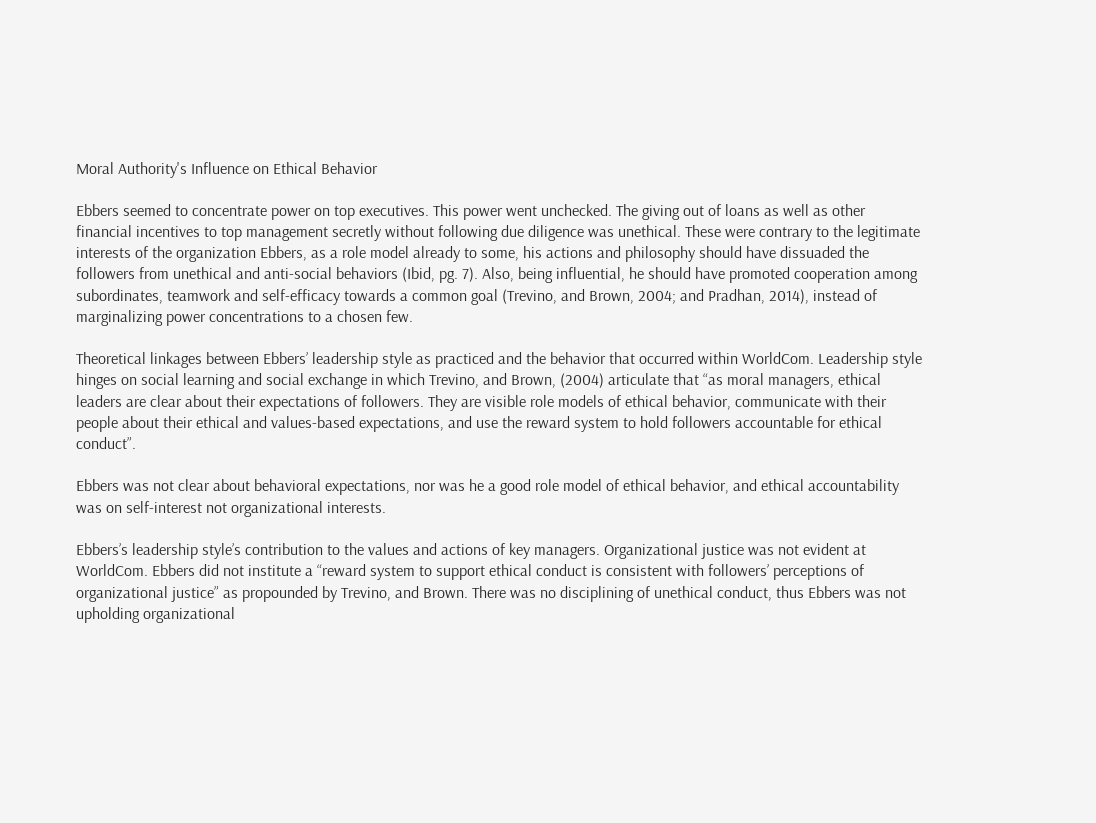Moral Authority's Influence on Ethical Behavior

Ebbers seemed to concentrate power on top executives. This power went unchecked. The giving out of loans as well as other financial incentives to top management secretly without following due diligence was unethical. These were contrary to the legitimate interests of the organization Ebbers, as a role model already to some, his actions and philosophy should have dissuaded the followers from unethical and anti-social behaviors (Ibid, pg. 7). Also, being influential, he should have promoted cooperation among subordinates, teamwork and self-efficacy towards a common goal (Trevino, and Brown, 2004; and Pradhan, 2014), instead of marginalizing power concentrations to a chosen few.

Theoretical linkages between Ebbers’ leadership style as practiced and the behavior that occurred within WorldCom. Leadership style hinges on social learning and social exchange in which Trevino, and Brown, (2004) articulate that “as moral managers, ethical leaders are clear about their expectations of followers. They are visible role models of ethical behavior, communicate with their people about their ethical and values-based expectations, and use the reward system to hold followers accountable for ethical conduct”.

Ebbers was not clear about behavioral expectations, nor was he a good role model of ethical behavior, and ethical accountability was on self-interest not organizational interests.

Ebbers’s leadership style’s contribution to the values and actions of key managers. Organizational justice was not evident at WorldCom. Ebbers did not institute a “reward system to support ethical conduct is consistent with followers’ perceptions of organizational justice” as propounded by Trevino, and Brown. There was no disciplining of unethical conduct, thus Ebbers was not upholding organizational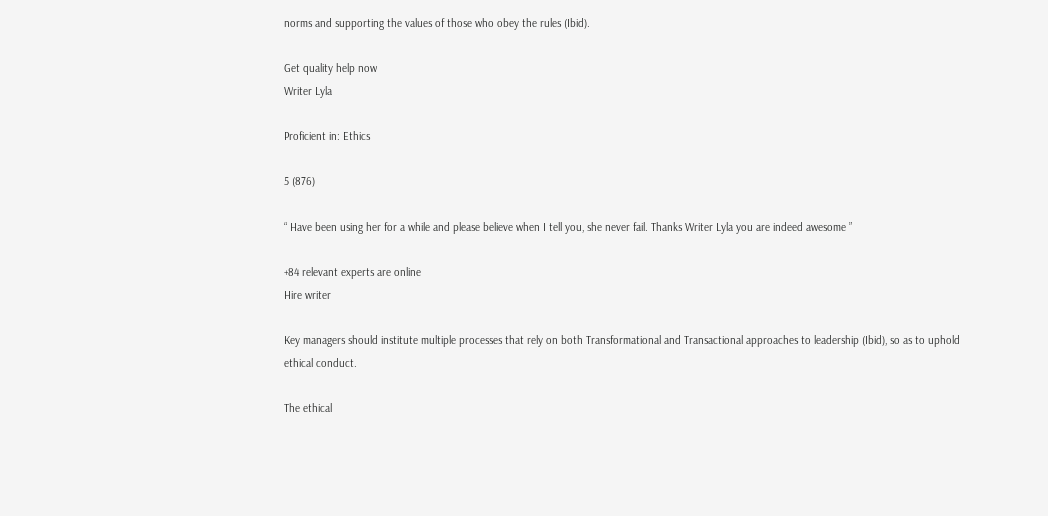norms and supporting the values of those who obey the rules (Ibid).

Get quality help now
Writer Lyla

Proficient in: Ethics

5 (876)

“ Have been using her for a while and please believe when I tell you, she never fail. Thanks Writer Lyla you are indeed awesome ”

+84 relevant experts are online
Hire writer

Key managers should institute multiple processes that rely on both Transformational and Transactional approaches to leadership (Ibid), so as to uphold ethical conduct.

The ethical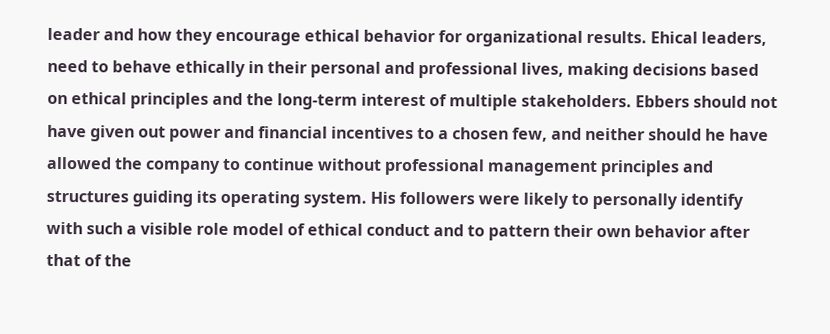leader and how they encourage ethical behavior for organizational results. Ehical leaders, need to behave ethically in their personal and professional lives, making decisions based on ethical principles and the long-term interest of multiple stakeholders. Ebbers should not have given out power and financial incentives to a chosen few, and neither should he have allowed the company to continue without professional management principles and structures guiding its operating system. His followers were likely to personally identify with such a visible role model of ethical conduct and to pattern their own behavior after that of the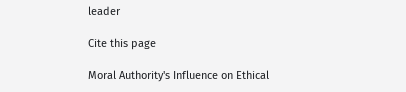leader

Cite this page

Moral Authority's Influence on Ethical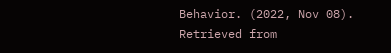Behavior. (2022, Nov 08). Retrieved from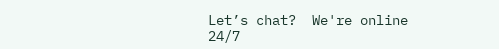Let’s chat?  We're online 24/7